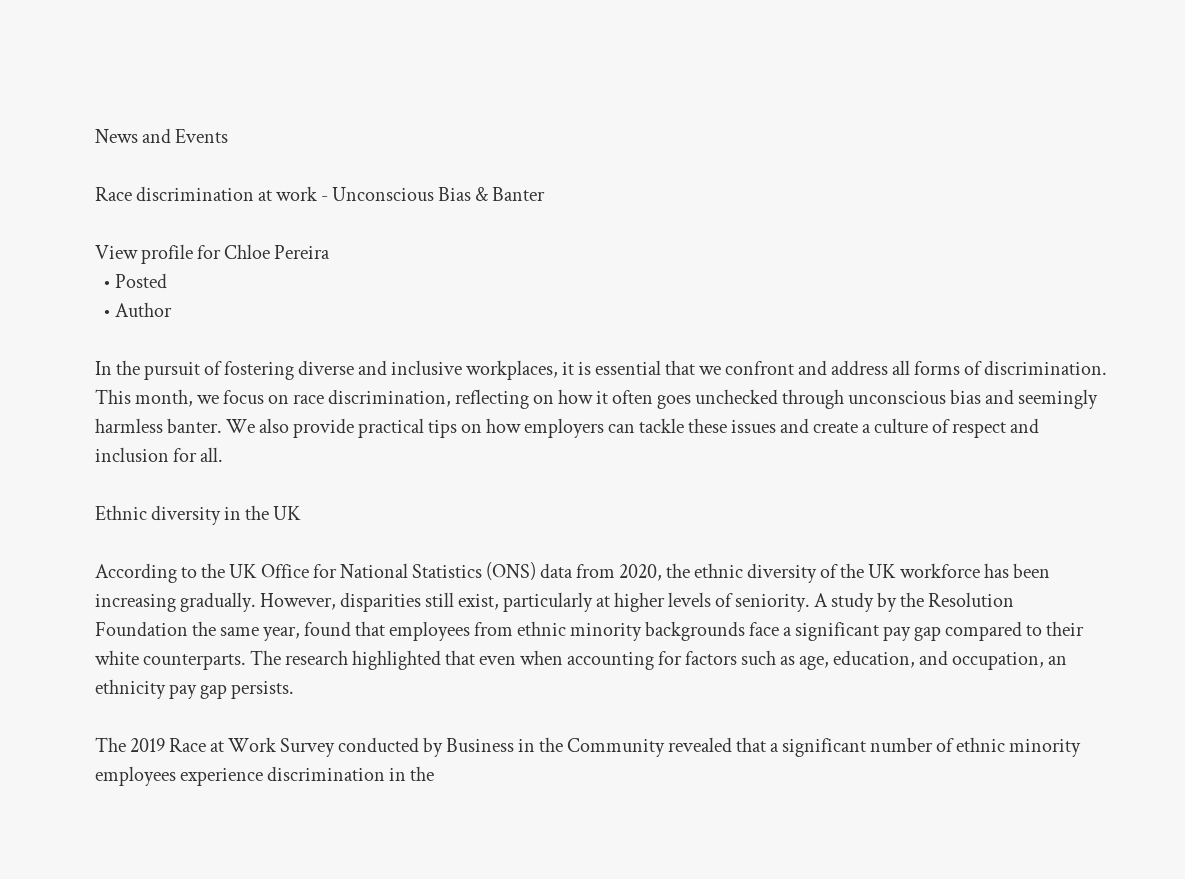News and Events

Race discrimination at work - Unconscious Bias & Banter

View profile for Chloe Pereira
  • Posted
  • Author

In the pursuit of fostering diverse and inclusive workplaces, it is essential that we confront and address all forms of discrimination. This month, we focus on race discrimination, reflecting on how it often goes unchecked through unconscious bias and seemingly harmless banter. We also provide practical tips on how employers can tackle these issues and create a culture of respect and inclusion for all.

Ethnic diversity in the UK

According to the UK Office for National Statistics (ONS) data from 2020, the ethnic diversity of the UK workforce has been increasing gradually. However, disparities still exist, particularly at higher levels of seniority. A study by the Resolution Foundation the same year, found that employees from ethnic minority backgrounds face a significant pay gap compared to their white counterparts. The research highlighted that even when accounting for factors such as age, education, and occupation, an ethnicity pay gap persists.

The 2019 Race at Work Survey conducted by Business in the Community revealed that a significant number of ethnic minority employees experience discrimination in the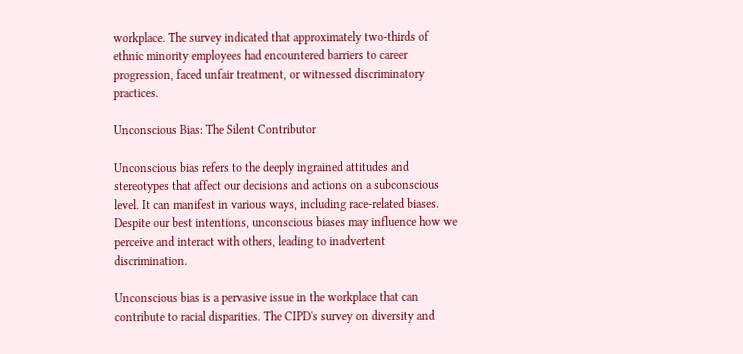workplace. The survey indicated that approximately two-thirds of ethnic minority employees had encountered barriers to career progression, faced unfair treatment, or witnessed discriminatory practices.

Unconscious Bias: The Silent Contributor

Unconscious bias refers to the deeply ingrained attitudes and stereotypes that affect our decisions and actions on a subconscious level. It can manifest in various ways, including race-related biases. Despite our best intentions, unconscious biases may influence how we perceive and interact with others, leading to inadvertent discrimination.

Unconscious bias is a pervasive issue in the workplace that can contribute to racial disparities. The CIPD's survey on diversity and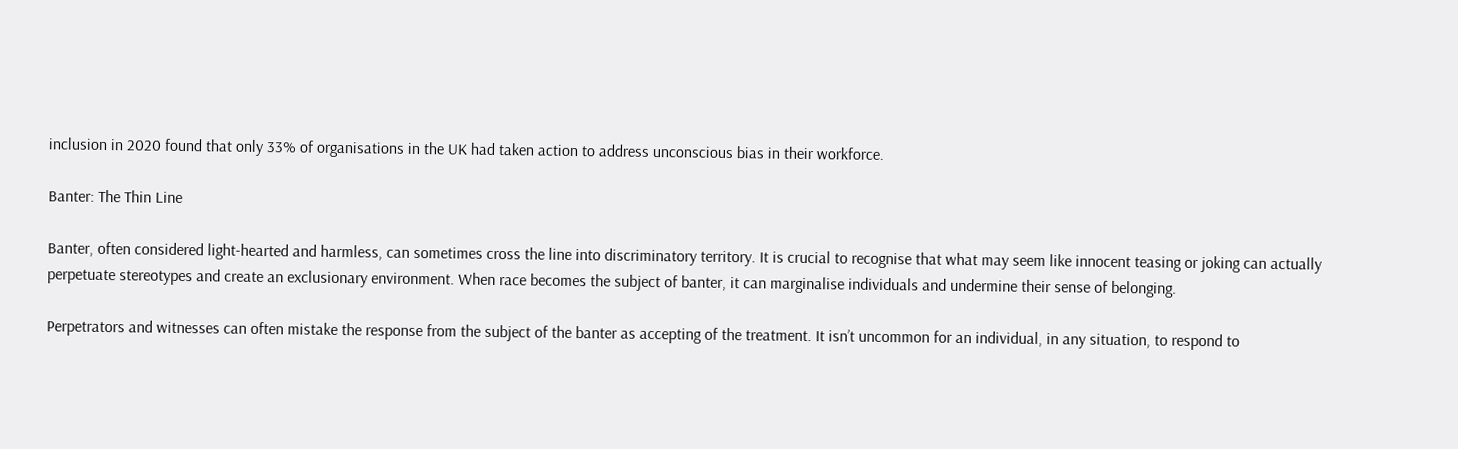inclusion in 2020 found that only 33% of organisations in the UK had taken action to address unconscious bias in their workforce.

Banter: The Thin Line

Banter, often considered light-hearted and harmless, can sometimes cross the line into discriminatory territory. It is crucial to recognise that what may seem like innocent teasing or joking can actually perpetuate stereotypes and create an exclusionary environment. When race becomes the subject of banter, it can marginalise individuals and undermine their sense of belonging.

Perpetrators and witnesses can often mistake the response from the subject of the banter as accepting of the treatment. It isn’t uncommon for an individual, in any situation, to respond to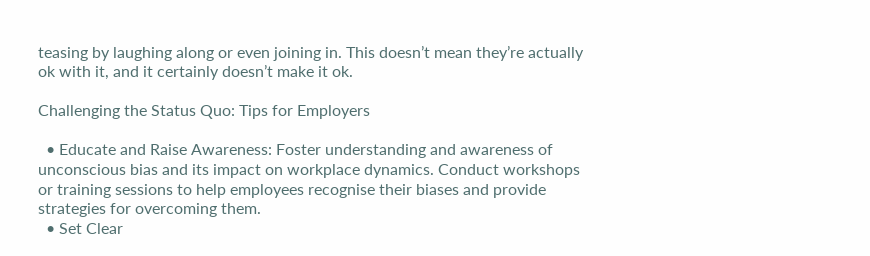teasing by laughing along or even joining in. This doesn’t mean they’re actually ok with it, and it certainly doesn’t make it ok.

Challenging the Status Quo: Tips for Employers

  • Educate and Raise Awareness: Foster understanding and awareness of unconscious bias and its impact on workplace dynamics. Conduct workshops or training sessions to help employees recognise their biases and provide strategies for overcoming them.
  • Set Clear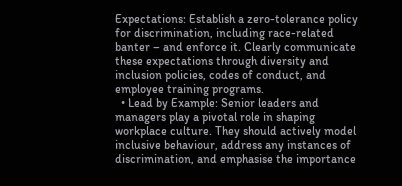Expectations: Establish a zero-tolerance policy for discrimination, including race-related banter – and enforce it. Clearly communicate these expectations through diversity and inclusion policies, codes of conduct, and employee training programs.
  • Lead by Example: Senior leaders and managers play a pivotal role in shaping workplace culture. They should actively model inclusive behaviour, address any instances of discrimination, and emphasise the importance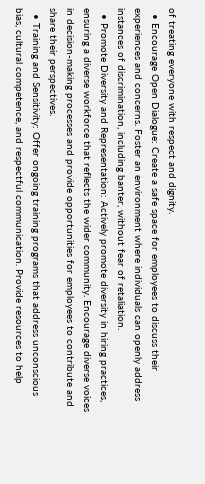of treating everyone with respect and dignity.
  • Encourage Open Dialogue: Create a safe space for employees to discuss their experiences and concerns. Foster an environment where individuals can openly address instances of discrimination, including banter, without fear of retaliation.
  • Promote Diversity and Representation: Actively promote diversity in hiring practices, ensuring a diverse workforce that reflects the wider community. Encourage diverse voices in decision-making processes and provide opportunities for employees to contribute and share their perspectives.
  • Training and Sensitivity: Offer ongoing training programs that address unconscious bias, cultural competence, and respectful communication. Provide resources to help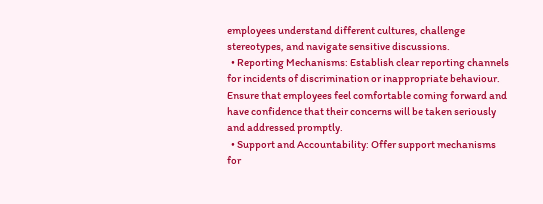employees understand different cultures, challenge stereotypes, and navigate sensitive discussions.
  • Reporting Mechanisms: Establish clear reporting channels for incidents of discrimination or inappropriate behaviour. Ensure that employees feel comfortable coming forward and have confidence that their concerns will be taken seriously and addressed promptly.
  • Support and Accountability: Offer support mechanisms for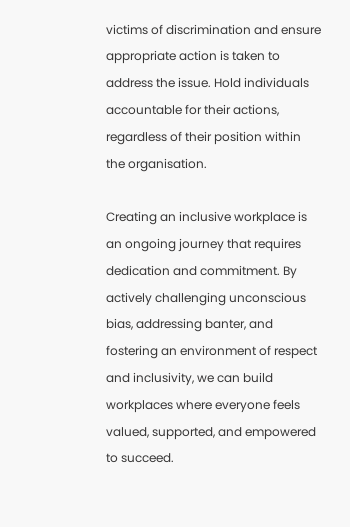victims of discrimination and ensure appropriate action is taken to address the issue. Hold individuals accountable for their actions, regardless of their position within the organisation.

Creating an inclusive workplace is an ongoing journey that requires dedication and commitment. By actively challenging unconscious bias, addressing banter, and fostering an environment of respect and inclusivity, we can build workplaces where everyone feels valued, supported, and empowered to succeed.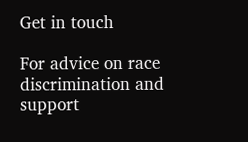Get in touch

For advice on race discrimination and support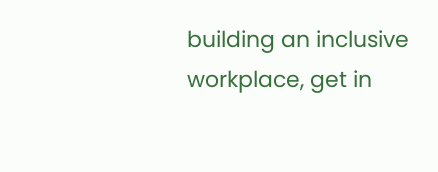building an inclusive workplace, get in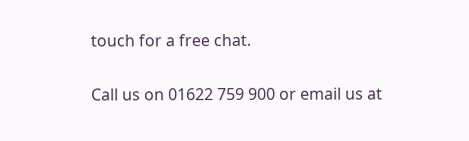touch for a free chat.

Call us on 01622 759 900 or email us at